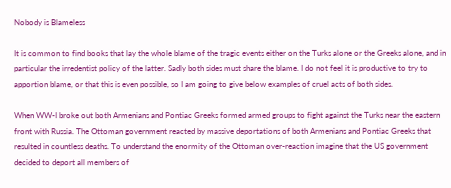Nobody is Blameless

It is common to find books that lay the whole blame of the tragic events either on the Turks alone or the Greeks alone, and in particular the irredentist policy of the latter. Sadly both sides must share the blame. I do not feel it is productive to try to apportion blame, or that this is even possible, so I am going to give below examples of cruel acts of both sides.

When WW-I broke out both Armenians and Pontiac Greeks formed armed groups to fight against the Turks near the eastern front with Russia. The Ottoman government reacted by massive deportations of both Armenians and Pontiac Greeks that resulted in countless deaths. To understand the enormity of the Ottoman over-reaction imagine that the US government decided to deport all members of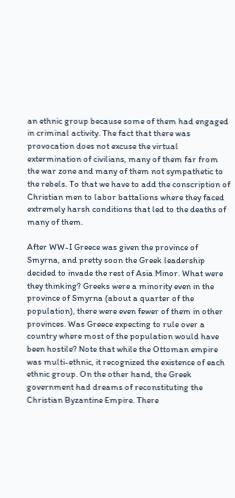an ethnic group because some of them had engaged in criminal activity. The fact that there was provocation does not excuse the virtual extermination of civilians, many of them far from the war zone and many of them not sympathetic to the rebels. To that we have to add the conscription of Christian men to labor battalions where they faced extremely harsh conditions that led to the deaths of many of them.

After WW-I Greece was given the province of Smyrna, and pretty soon the Greek leadership decided to invade the rest of Asia Minor. What were they thinking? Greeks were a minority even in the province of Smyrna (about a quarter of the population), there were even fewer of them in other provinces. Was Greece expecting to rule over a country where most of the population would have been hostile? Note that while the Ottoman empire was multi-ethnic, it recognized the existence of each ethnic group. On the other hand, the Greek government had dreams of reconstituting the Christian Byzantine Empire. There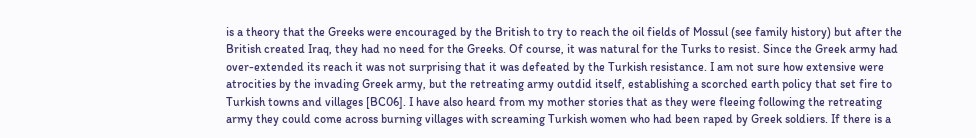is a theory that the Greeks were encouraged by the British to try to reach the oil fields of Mossul (see family history) but after the British created Iraq, they had no need for the Greeks. Of course, it was natural for the Turks to resist. Since the Greek army had over-extended its reach it was not surprising that it was defeated by the Turkish resistance. I am not sure how extensive were atrocities by the invading Greek army, but the retreating army outdid itself, establishing a scorched earth policy that set fire to Turkish towns and villages [BC06]. I have also heard from my mother stories that as they were fleeing following the retreating army they could come across burning villages with screaming Turkish women who had been raped by Greek soldiers. If there is a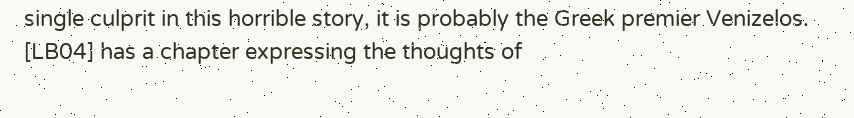single culprit in this horrible story, it is probably the Greek premier Venizelos. [LB04] has a chapter expressing the thoughts of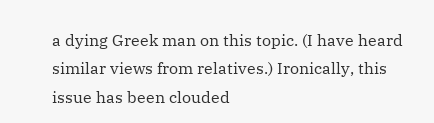a dying Greek man on this topic. (I have heard similar views from relatives.) Ironically, this issue has been clouded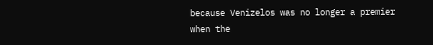because Venizelos was no longer a premier when the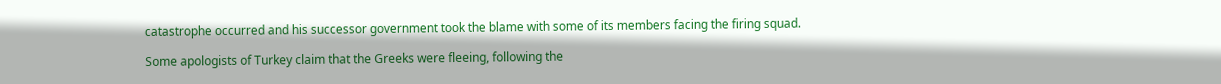catastrophe occurred and his successor government took the blame with some of its members facing the firing squad.

Some apologists of Turkey claim that the Greeks were fleeing, following the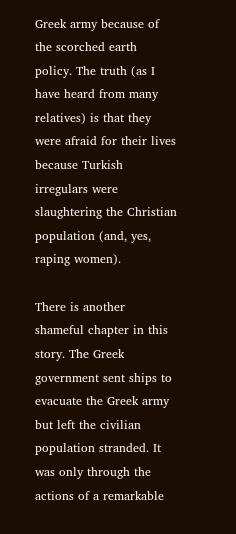Greek army because of the scorched earth policy. The truth (as I have heard from many relatives) is that they were afraid for their lives because Turkish irregulars were slaughtering the Christian population (and, yes, raping women).

There is another shameful chapter in this story. The Greek government sent ships to evacuate the Greek army but left the civilian population stranded. It was only through the actions of a remarkable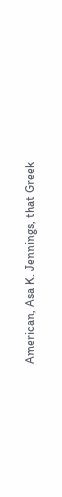American, Asa K. Jennings, that Greek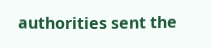authorities sent the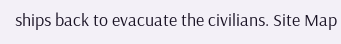ships back to evacuate the civilians. Site Map